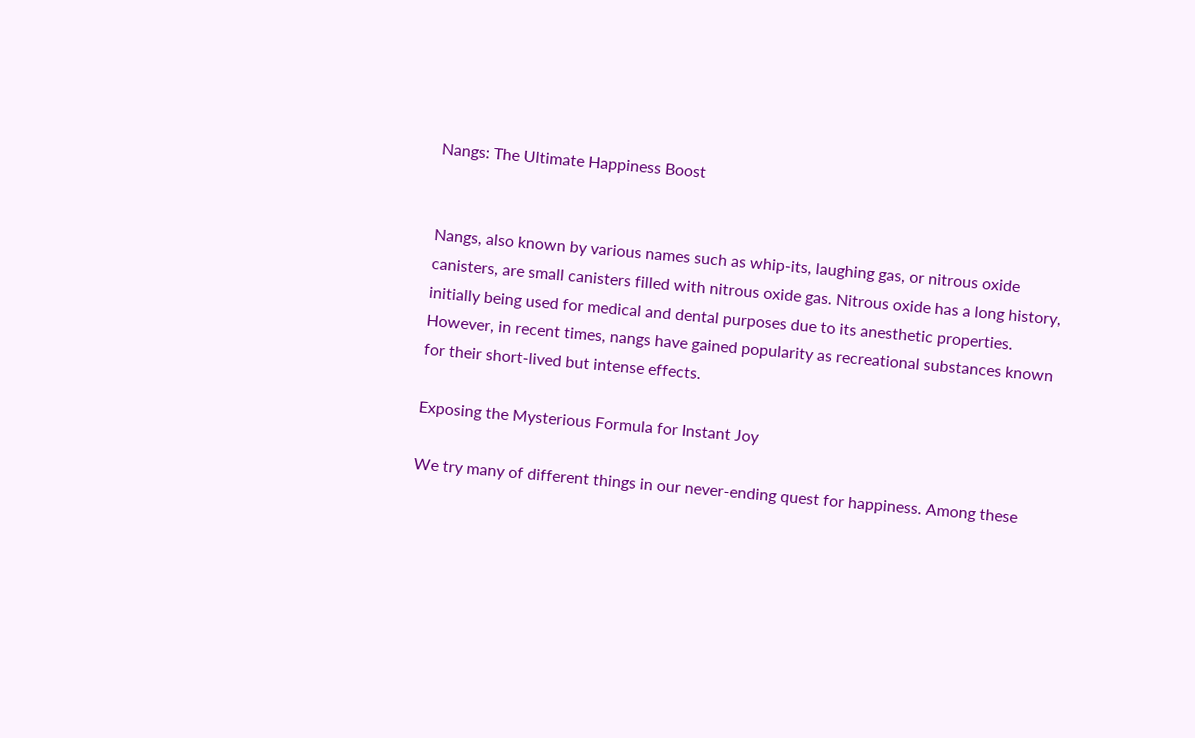Nangs: The Ultimate Happiness Boost


Nangs, also known by various names such as whip-its, laughing gas, or nitrous oxide canisters, are small canisters filled with nitrous oxide gas. Nitrous oxide has a long history, initially being used for medical and dental purposes due to its anesthetic properties. However, in recent times, nangs have gained popularity as recreational substances known for their short-lived but intense effects.

Exposing the Mysterious Formula for Instant Joy

We try many of different things in our never-ending quest for happiness. Among these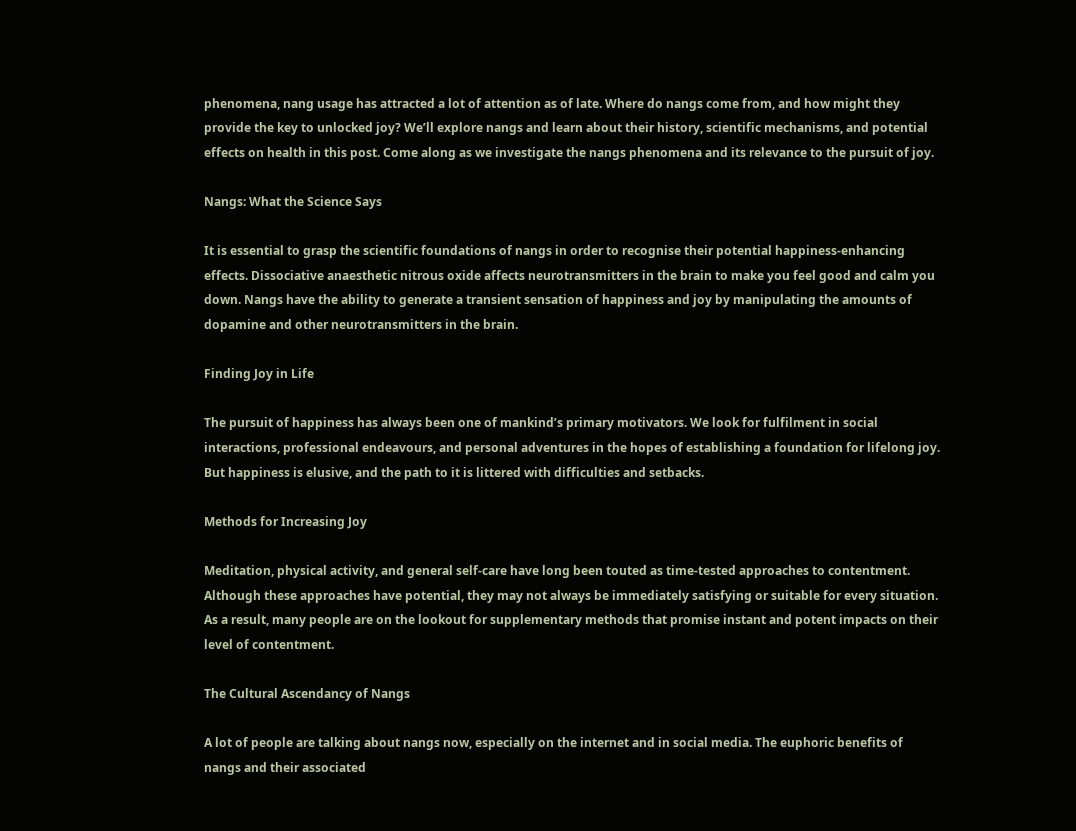phenomena, nang usage has attracted a lot of attention as of late. Where do nangs come from, and how might they provide the key to unlocked joy? We’ll explore nangs and learn about their history, scientific mechanisms, and potential effects on health in this post. Come along as we investigate the nangs phenomena and its relevance to the pursuit of joy.

Nangs: What the Science Says

It is essential to grasp the scientific foundations of nangs in order to recognise their potential happiness-enhancing effects. Dissociative anaesthetic nitrous oxide affects neurotransmitters in the brain to make you feel good and calm you down. Nangs have the ability to generate a transient sensation of happiness and joy by manipulating the amounts of dopamine and other neurotransmitters in the brain.

Finding Joy in Life

The pursuit of happiness has always been one of mankind’s primary motivators. We look for fulfilment in social interactions, professional endeavours, and personal adventures in the hopes of establishing a foundation for lifelong joy. But happiness is elusive, and the path to it is littered with difficulties and setbacks.

Methods for Increasing Joy

Meditation, physical activity, and general self-care have long been touted as time-tested approaches to contentment. Although these approaches have potential, they may not always be immediately satisfying or suitable for every situation. As a result, many people are on the lookout for supplementary methods that promise instant and potent impacts on their level of contentment.

The Cultural Ascendancy of Nangs

A lot of people are talking about nangs now, especially on the internet and in social media. The euphoric benefits of nangs and their associated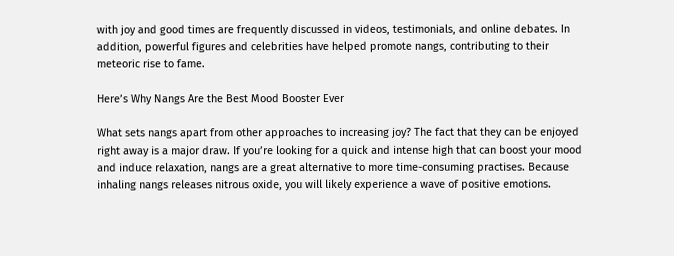with joy and good times are frequently discussed in videos, testimonials, and online debates. In addition, powerful figures and celebrities have helped promote nangs, contributing to their meteoric rise to fame.

Here’s Why Nangs Are the Best Mood Booster Ever

What sets nangs apart from other approaches to increasing joy? The fact that they can be enjoyed right away is a major draw. If you’re looking for a quick and intense high that can boost your mood and induce relaxation, nangs are a great alternative to more time-consuming practises. Because inhaling nangs releases nitrous oxide, you will likely experience a wave of positive emotions.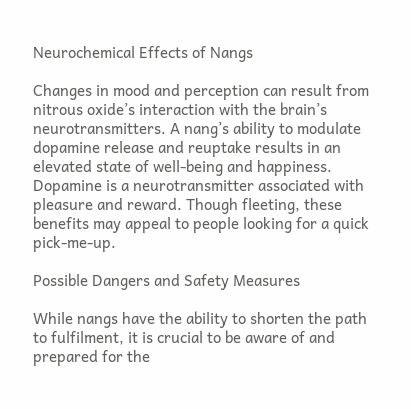Neurochemical Effects of Nangs

Changes in mood and perception can result from nitrous oxide’s interaction with the brain’s neurotransmitters. A nang’s ability to modulate dopamine release and reuptake results in an elevated state of well-being and happiness. Dopamine is a neurotransmitter associated with pleasure and reward. Though fleeting, these benefits may appeal to people looking for a quick pick-me-up.

Possible Dangers and Safety Measures

While nangs have the ability to shorten the path to fulfilment, it is crucial to be aware of and prepared for the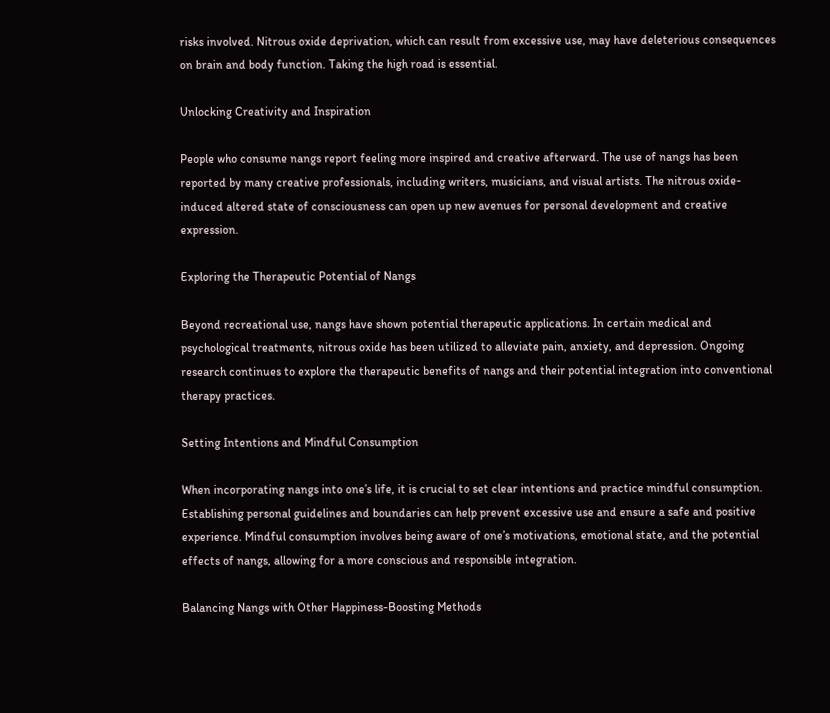risks involved. Nitrous oxide deprivation, which can result from excessive use, may have deleterious consequences on brain and body function. Taking the high road is essential.

Unlocking Creativity and Inspiration

People who consume nangs report feeling more inspired and creative afterward. The use of nangs has been reported by many creative professionals, including writers, musicians, and visual artists. The nitrous oxide-induced altered state of consciousness can open up new avenues for personal development and creative expression.

Exploring the Therapeutic Potential of Nangs

Beyond recreational use, nangs have shown potential therapeutic applications. In certain medical and psychological treatments, nitrous oxide has been utilized to alleviate pain, anxiety, and depression. Ongoing research continues to explore the therapeutic benefits of nangs and their potential integration into conventional therapy practices.

Setting Intentions and Mindful Consumption

When incorporating nangs into one’s life, it is crucial to set clear intentions and practice mindful consumption. Establishing personal guidelines and boundaries can help prevent excessive use and ensure a safe and positive experience. Mindful consumption involves being aware of one’s motivations, emotional state, and the potential effects of nangs, allowing for a more conscious and responsible integration.

Balancing Nangs with Other Happiness-Boosting Methods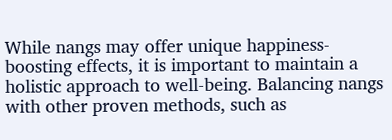While nangs may offer unique happiness-boosting effects, it is important to maintain a holistic approach to well-being. Balancing nangs with other proven methods, such as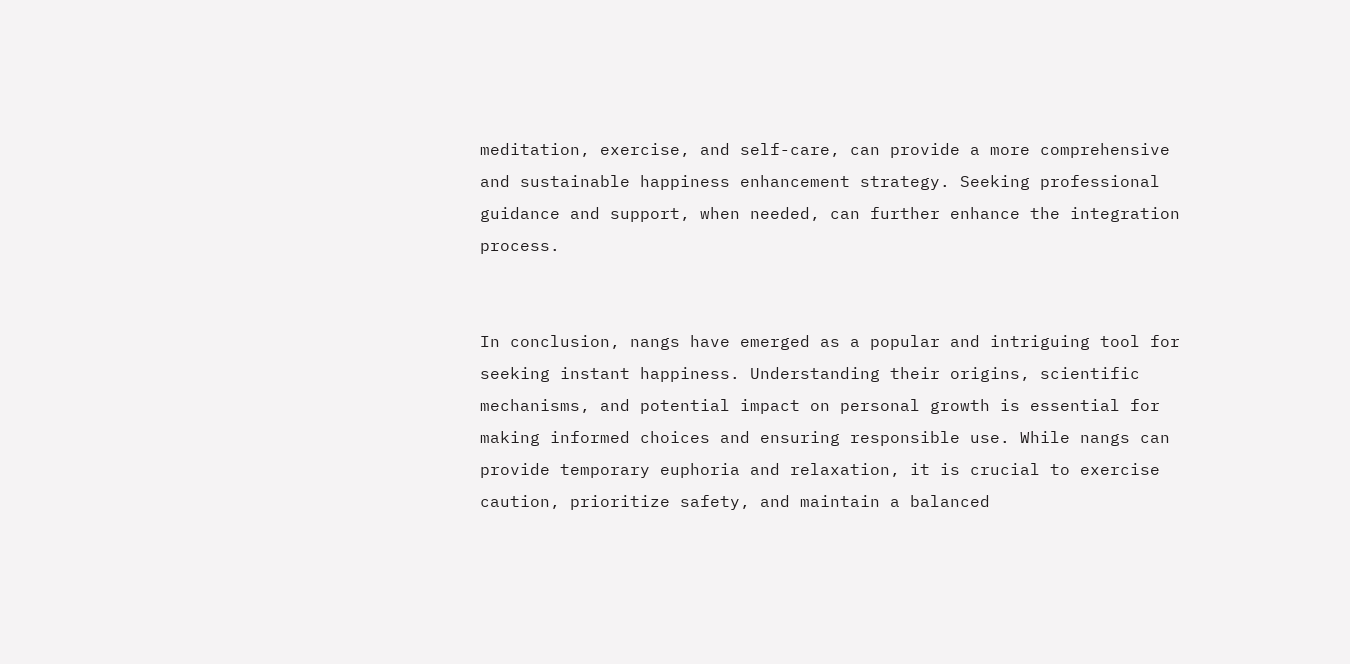meditation, exercise, and self-care, can provide a more comprehensive and sustainable happiness enhancement strategy. Seeking professional guidance and support, when needed, can further enhance the integration process.


In conclusion, nangs have emerged as a popular and intriguing tool for seeking instant happiness. Understanding their origins, scientific mechanisms, and potential impact on personal growth is essential for making informed choices and ensuring responsible use. While nangs can provide temporary euphoria and relaxation, it is crucial to exercise caution, prioritize safety, and maintain a balanced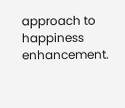approach to happiness enhancement.